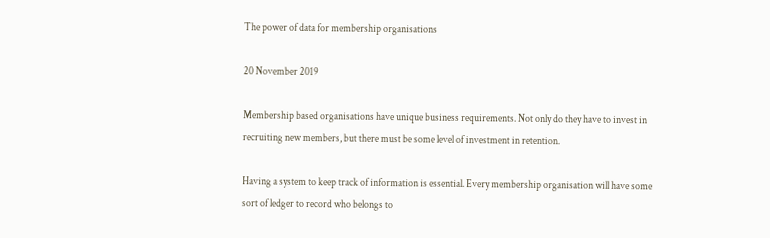The power of data for membership organisations

20 November 2019

Membership based organisations have unique business requirements. Not only do they have to invest in recruiting new members, but there must be some level of investment in retention.

Having a system to keep track of information is essential. Every membership organisation will have some sort of ledger to record who belongs to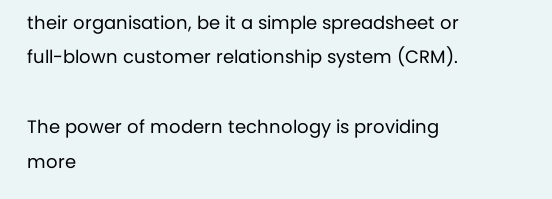their organisation, be it a simple spreadsheet or full-blown customer relationship system (CRM).

The power of modern technology is providing more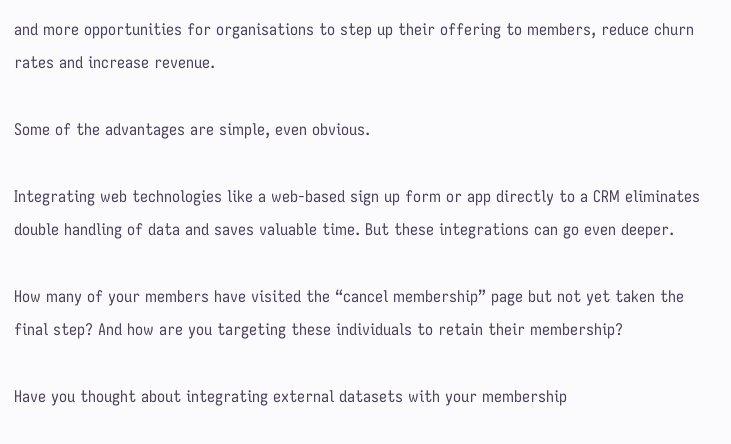and more opportunities for organisations to step up their offering to members, reduce churn rates and increase revenue.

Some of the advantages are simple, even obvious.

Integrating web technologies like a web-based sign up form or app directly to a CRM eliminates double handling of data and saves valuable time. But these integrations can go even deeper.

How many of your members have visited the “cancel membership” page but not yet taken the final step? And how are you targeting these individuals to retain their membership?

Have you thought about integrating external datasets with your membership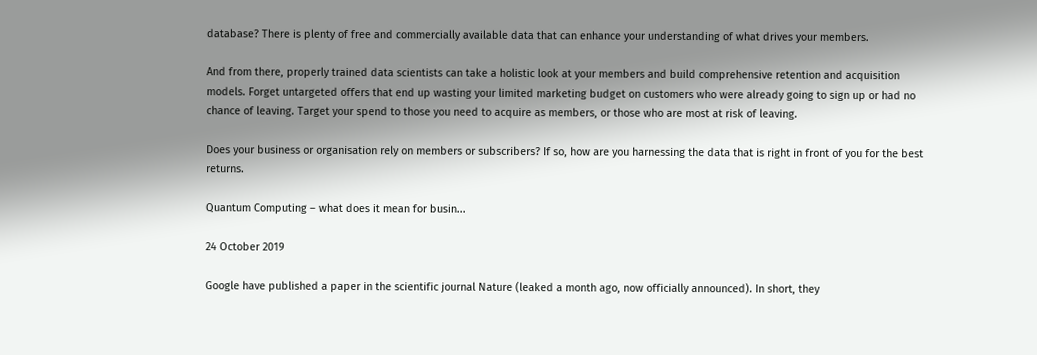database? There is plenty of free and commercially available data that can enhance your understanding of what drives your members.

And from there, properly trained data scientists can take a holistic look at your members and build comprehensive retention and acquisition models. Forget untargeted offers that end up wasting your limited marketing budget on customers who were already going to sign up or had no chance of leaving. Target your spend to those you need to acquire as members, or those who are most at risk of leaving.

Does your business or organisation rely on members or subscribers? If so, how are you harnessing the data that is right in front of you for the best returns.

Quantum Computing – what does it mean for busin...

24 October 2019

Google have published a paper in the scientific journal Nature (leaked a month ago, now officially announced). In short, they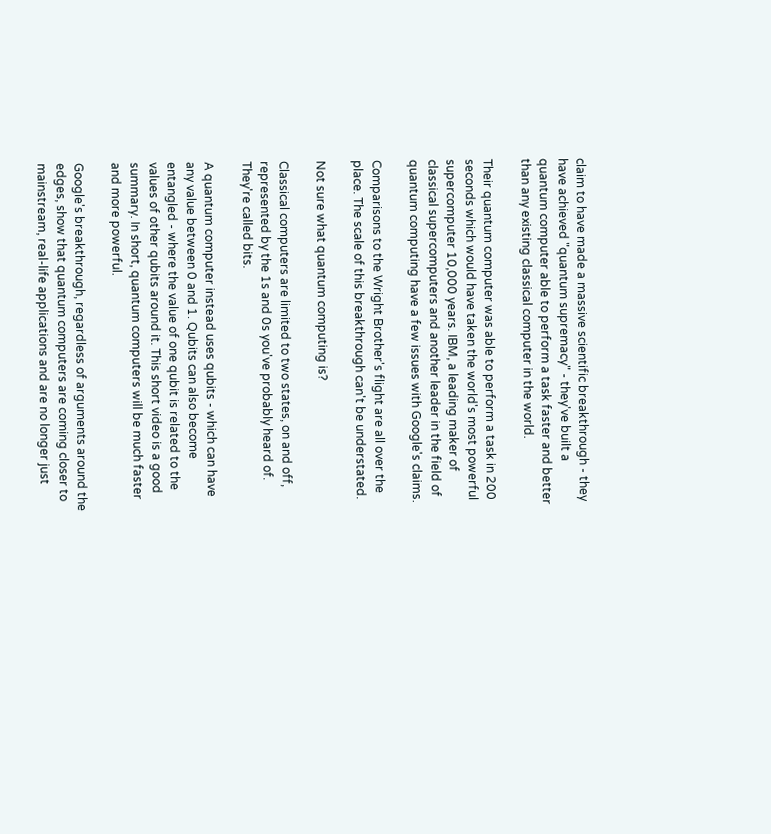claim to have made a massive scientific breakthrough - they have achieved "quantum supremacy" - they've built a quantum computer able to perform a task faster and better than any existing classical computer in the world.

Their quantum computer was able to perform a task in 200 seconds which would have taken the world's most powerful supercomputer 10,000 years. IBM, a leading maker of classical supercomputers and another leader in the field of quantum computing have a few issues with Google's claims.

Comparisons to the Wright Brother's flight are all over the place. The scale of this breakthrough can't be understated.

Not sure what quantum computing is?

Classical computers are limited to two states, on and off, represented by the 1s and 0s you've probably heard of. They're called bits.

A quantum computer instead uses qubits - which can have any value between 0 and 1. Qubits can also become entangled - where the value of one qubit is related to the values of other qubits around it. This short video is a good summary. In short, quantum computers will be much faster and more powerful.

Google's breakthrough, regardless of arguments around the edges, show that quantum computers are coming closer to mainstream, real-life applications and are no longer just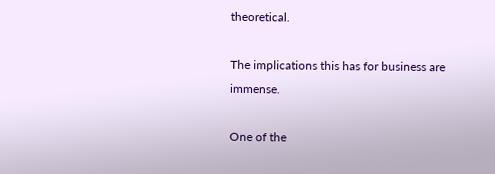theoretical.

The implications this has for business are immense.

One of the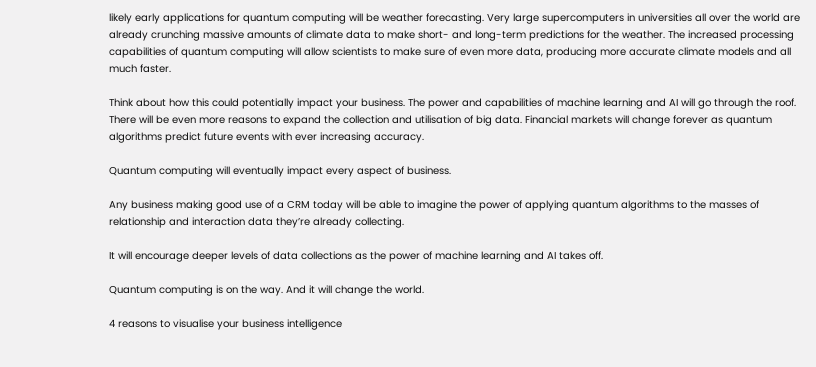likely early applications for quantum computing will be weather forecasting. Very large supercomputers in universities all over the world are already crunching massive amounts of climate data to make short- and long-term predictions for the weather. The increased processing capabilities of quantum computing will allow scientists to make sure of even more data, producing more accurate climate models and all much faster.

Think about how this could potentially impact your business. The power and capabilities of machine learning and AI will go through the roof. There will be even more reasons to expand the collection and utilisation of big data. Financial markets will change forever as quantum algorithms predict future events with ever increasing accuracy.

Quantum computing will eventually impact every aspect of business.

Any business making good use of a CRM today will be able to imagine the power of applying quantum algorithms to the masses of relationship and interaction data they’re already collecting.

It will encourage deeper levels of data collections as the power of machine learning and AI takes off.

Quantum computing is on the way. And it will change the world.

4 reasons to visualise your business intelligence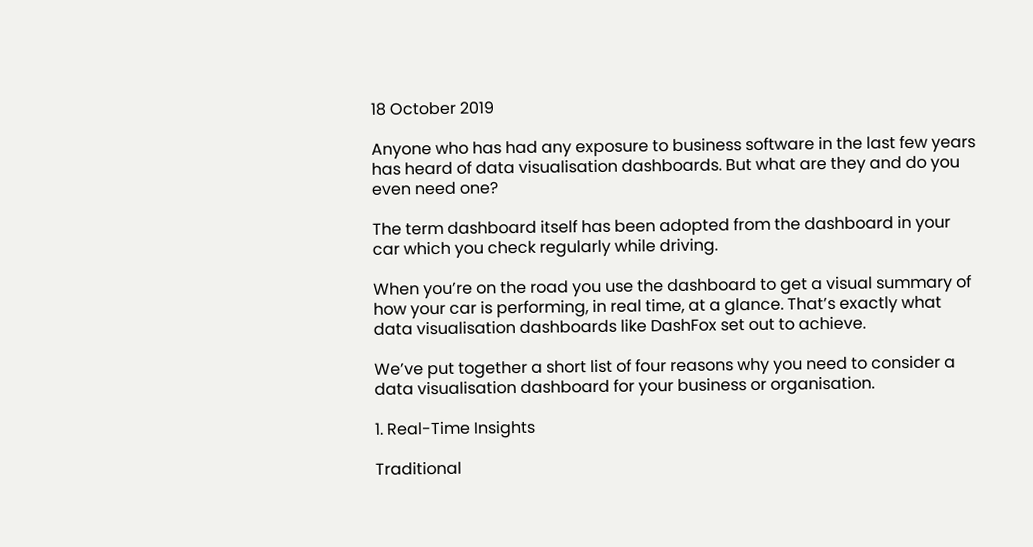18 October 2019

Anyone who has had any exposure to business software in the last few years has heard of data visualisation dashboards. But what are they and do you even need one?

The term dashboard itself has been adopted from the dashboard in your car which you check regularly while driving.

When you’re on the road you use the dashboard to get a visual summary of how your car is performing, in real time, at a glance. That’s exactly what data visualisation dashboards like DashFox set out to achieve.

We’ve put together a short list of four reasons why you need to consider a data visualisation dashboard for your business or organisation.

1. Real-Time Insights

Traditional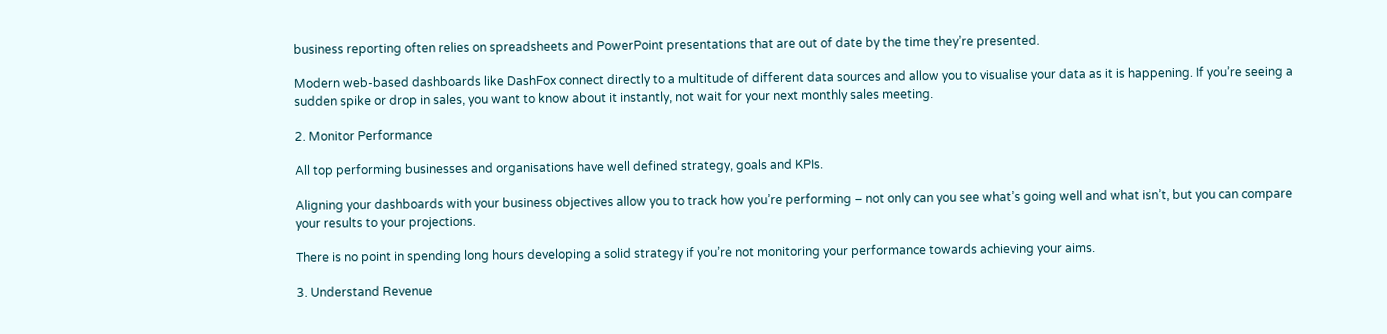business reporting often relies on spreadsheets and PowerPoint presentations that are out of date by the time they’re presented.

Modern web-based dashboards like DashFox connect directly to a multitude of different data sources and allow you to visualise your data as it is happening. If you’re seeing a sudden spike or drop in sales, you want to know about it instantly, not wait for your next monthly sales meeting.

2. Monitor Performance

All top performing businesses and organisations have well defined strategy, goals and KPIs.

Aligning your dashboards with your business objectives allow you to track how you’re performing – not only can you see what’s going well and what isn’t, but you can compare your results to your projections.

There is no point in spending long hours developing a solid strategy if you’re not monitoring your performance towards achieving your aims.

3. Understand Revenue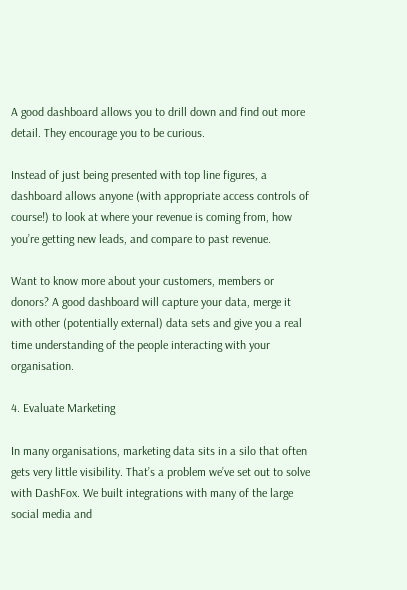A good dashboard allows you to drill down and find out more detail. They encourage you to be curious.

Instead of just being presented with top line figures, a dashboard allows anyone (with appropriate access controls of course!) to look at where your revenue is coming from, how you’re getting new leads, and compare to past revenue.

Want to know more about your customers, members or donors? A good dashboard will capture your data, merge it with other (potentially external) data sets and give you a real time understanding of the people interacting with your organisation.

4. Evaluate Marketing

In many organisations, marketing data sits in a silo that often gets very little visibility. That’s a problem we’ve set out to solve with DashFox. We built integrations with many of the large social media and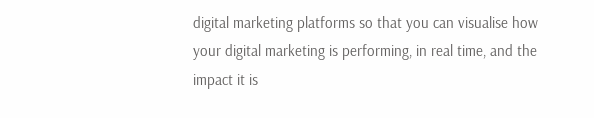digital marketing platforms so that you can visualise how your digital marketing is performing, in real time, and the impact it is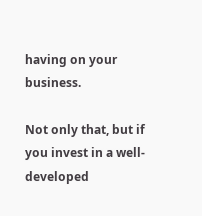having on your business.

Not only that, but if you invest in a well-developed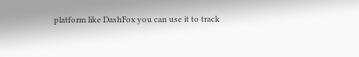platform like DashFox you can use it to track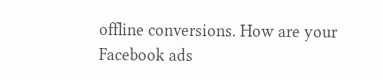offline conversions. How are your Facebook ads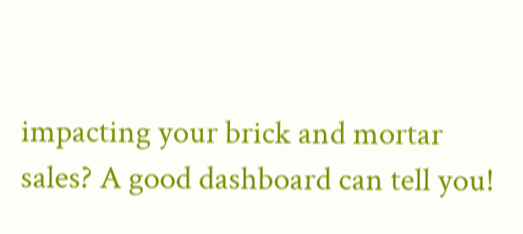impacting your brick and mortar sales? A good dashboard can tell you!